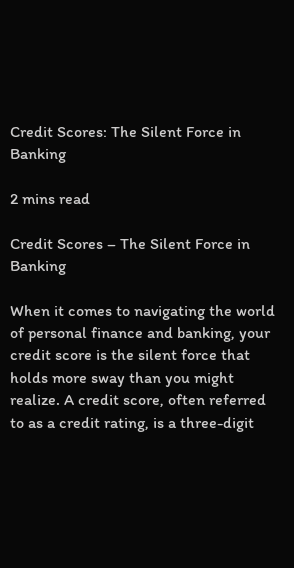Credit Scores: The Silent Force in Banking

2 mins read

Credit Scores – The Silent Force in Banking

When it comes to navigating the world of personal finance and banking, your credit score is the silent force that holds more sway than you might realize. A credit score, often referred to as a credit rating, is a three-digit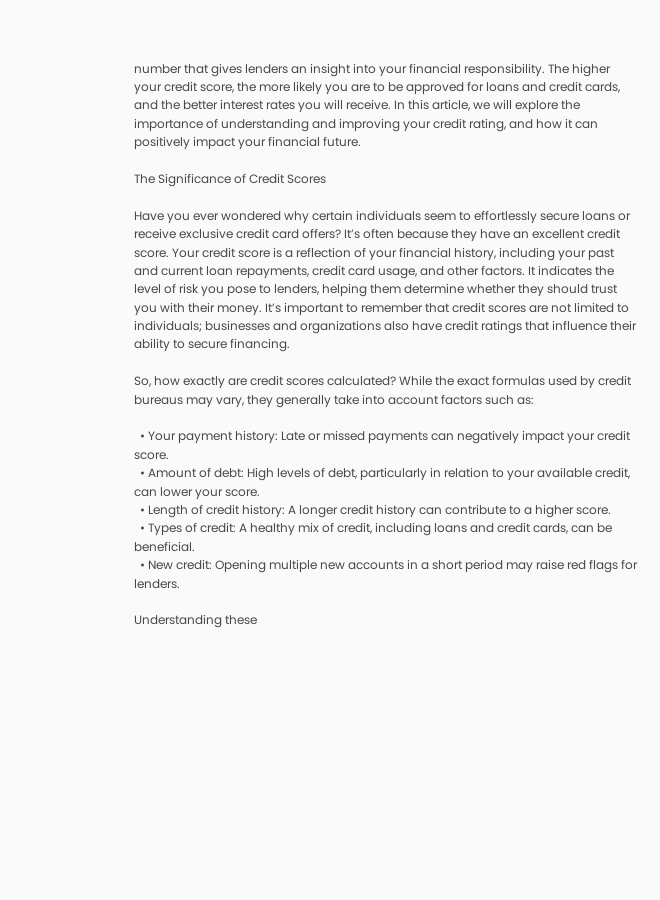number that gives lenders an insight into your financial responsibility. The higher your credit score, the more likely you are to be approved for loans and credit cards, and the better interest rates you will receive. In this article, we will explore the importance of understanding and improving your credit rating, and how it can positively impact your financial future.

The Significance of Credit Scores

Have you ever wondered why certain individuals seem to effortlessly secure loans or receive exclusive credit card offers? It’s often because they have an excellent credit score. Your credit score is a reflection of your financial history, including your past and current loan repayments, credit card usage, and other factors. It indicates the level of risk you pose to lenders, helping them determine whether they should trust you with their money. It’s important to remember that credit scores are not limited to individuals; businesses and organizations also have credit ratings that influence their ability to secure financing.

So, how exactly are credit scores calculated? While the exact formulas used by credit bureaus may vary, they generally take into account factors such as:

  • Your payment history: Late or missed payments can negatively impact your credit score.
  • Amount of debt: High levels of debt, particularly in relation to your available credit, can lower your score.
  • Length of credit history: A longer credit history can contribute to a higher score.
  • Types of credit: A healthy mix of credit, including loans and credit cards, can be beneficial.
  • New credit: Opening multiple new accounts in a short period may raise red flags for lenders.

Understanding these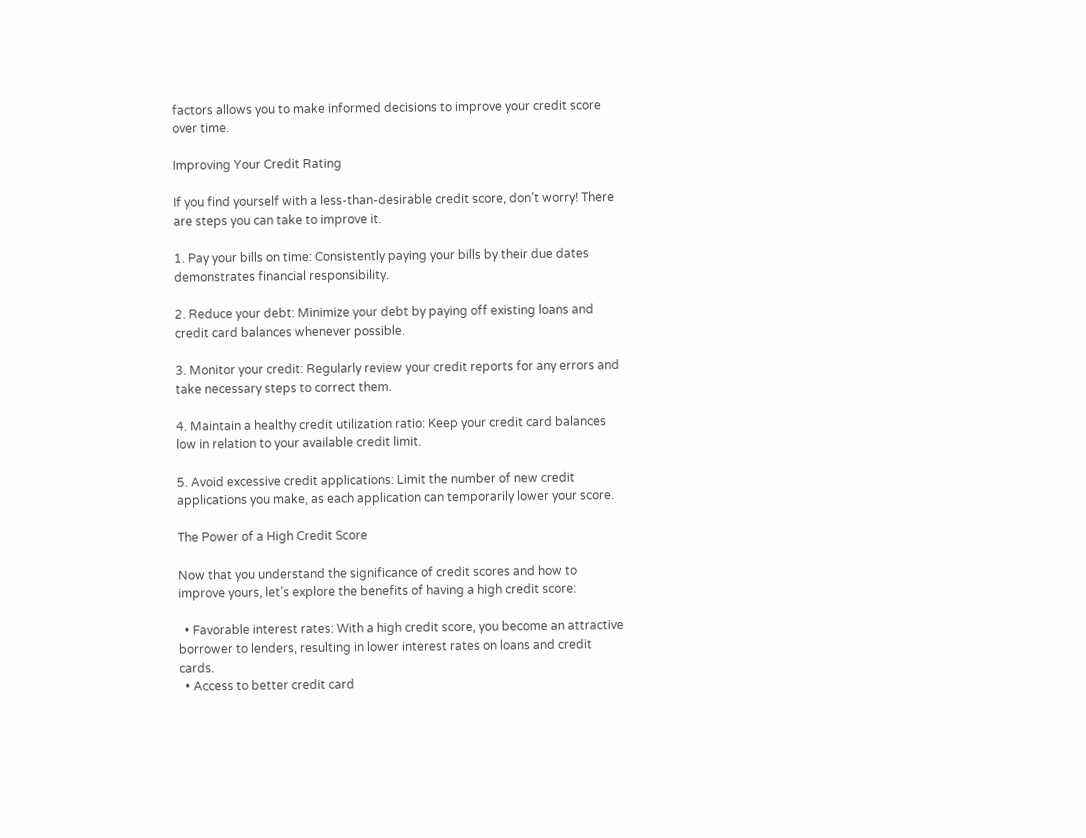factors allows you to make informed decisions to improve your credit score over time.

Improving Your Credit Rating

If you find yourself with a less-than-desirable credit score, don’t worry! There are steps you can take to improve it.

1. Pay your bills on time: Consistently paying your bills by their due dates demonstrates financial responsibility.

2. Reduce your debt: Minimize your debt by paying off existing loans and credit card balances whenever possible.

3. Monitor your credit: Regularly review your credit reports for any errors and take necessary steps to correct them.

4. Maintain a healthy credit utilization ratio: Keep your credit card balances low in relation to your available credit limit.

5. Avoid excessive credit applications: Limit the number of new credit applications you make, as each application can temporarily lower your score.

The Power of a High Credit Score

Now that you understand the significance of credit scores and how to improve yours, let’s explore the benefits of having a high credit score:

  • Favorable interest rates: With a high credit score, you become an attractive borrower to lenders, resulting in lower interest rates on loans and credit cards.
  • Access to better credit card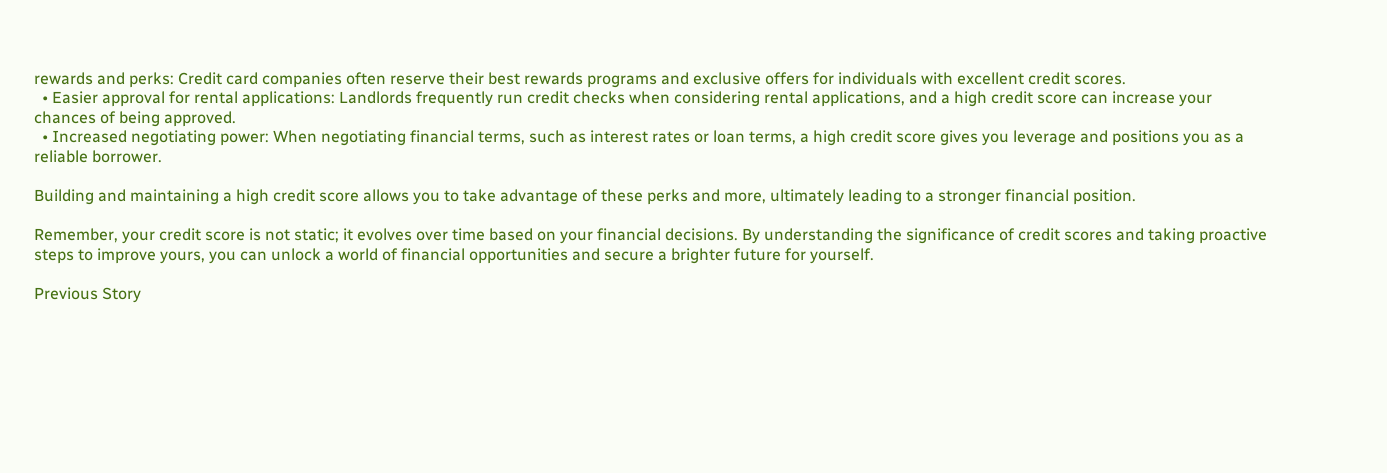rewards and perks: Credit card companies often reserve their best rewards programs and exclusive offers for individuals with excellent credit scores.
  • Easier approval for rental applications: Landlords frequently run credit checks when considering rental applications, and a high credit score can increase your chances of being approved.
  • Increased negotiating power: When negotiating financial terms, such as interest rates or loan terms, a high credit score gives you leverage and positions you as a reliable borrower.

Building and maintaining a high credit score allows you to take advantage of these perks and more, ultimately leading to a stronger financial position.

Remember, your credit score is not static; it evolves over time based on your financial decisions. By understanding the significance of credit scores and taking proactive steps to improve yours, you can unlock a world of financial opportunities and secure a brighter future for yourself.

Previous Story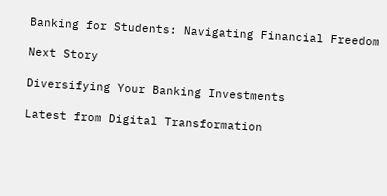Banking for Students: Navigating Financial Freedom

Next Story

Diversifying Your Banking Investments

Latest from Digital Transformation